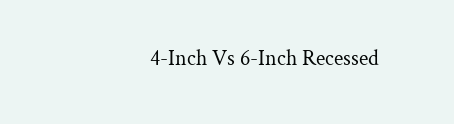4-Inch Vs 6-Inch Recessed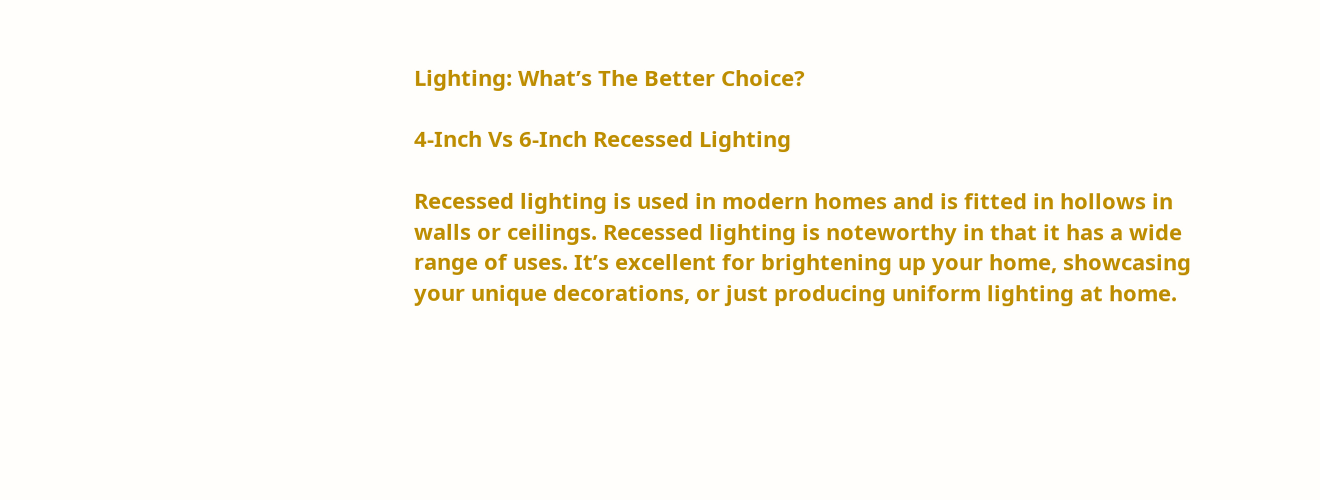Lighting: What’s The Better Choice?

4-Inch Vs 6-Inch Recessed Lighting

Recessed lighting is used in modern homes and is fitted in hollows in walls or ceilings. Recessed lighting is noteworthy in that it has a wide range of uses. It’s excellent for brightening up your home, showcasing your unique decorations, or just producing uniform lighting at home.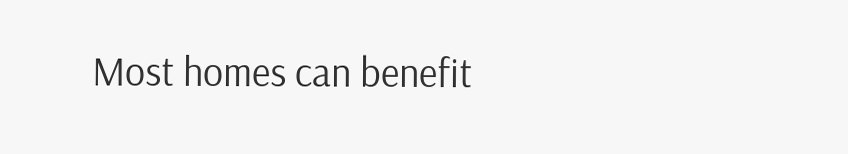Most homes can benefit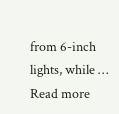from 6-inch lights, while … Read more